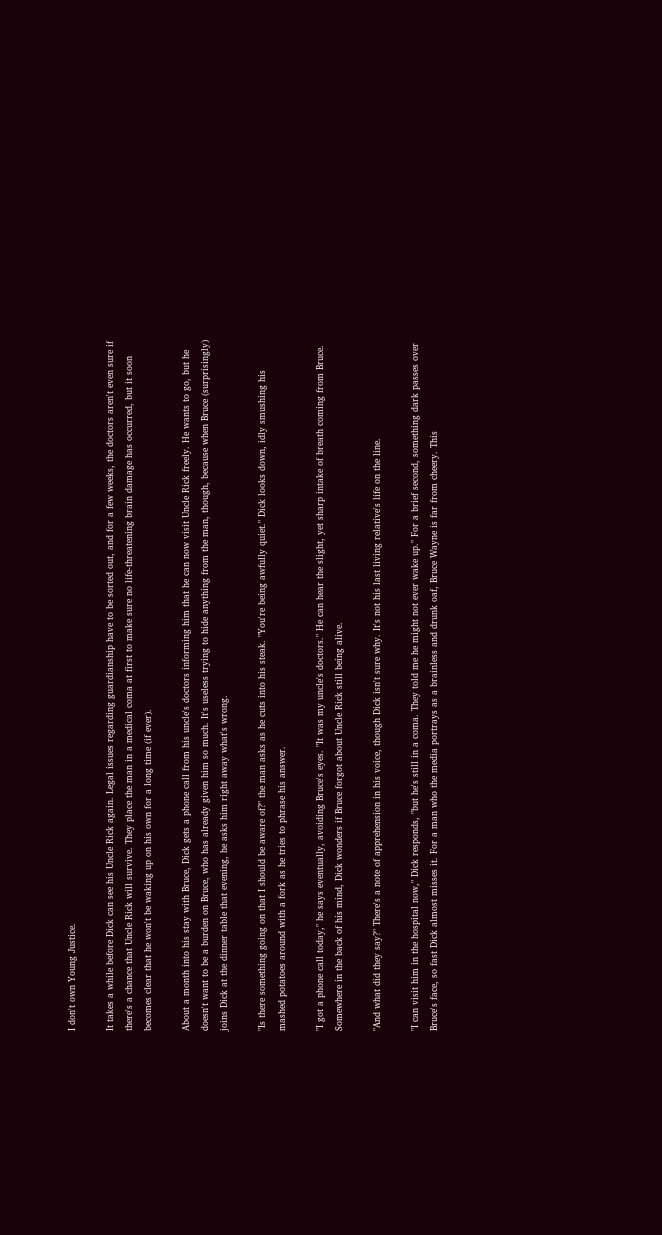I don't own Young Justice.

It takes a while before Dick can see his Uncle Rick again. Legal issues regarding guardianship have to be sorted out, and for a few weeks, the doctors aren't even sure if there's a chance that Uncle Rick will survive. They place the man in a medical coma at first to make sure no life-threatening brain damage has occurred, but it soon becomes clear that he won't be waking up on his own for a long time (if ever).

About a month into his stay with Bruce, Dick gets a phone call from his uncle's doctors informing him that he can now visit Uncle Rick freely. He wants to go, but he doesn't want to be a burden on Bruce, who has already given him so much. It's useless trying to hide anything from the man, though, because when Bruce (surprisingly) joins Dick at the dinner table that evening, he asks him right away what's wrong.

"Is there something going on that I should be aware of?" the man asks as he cuts into his steak. "You're being awfully quiet." Dick looks down, idly smushing his mashed potatoes around with a fork as he tries to phrase his answer.

"I got a phone call today," he says eventually, avoiding Bruce's eyes. "It was my uncle's doctors." He can hear the slight, yet sharp intake of breath coming from Bruce. Somewhere in the back of his mind, Dick wonders if Bruce forgot about Uncle Rick still being alive.

"And what did they say?" There's a note of apprehension in his voice, though Dick isn't sure why. It's not his last living relative's life on the line.

"I can visit him in the hospital now," Dick responds, "but he's still in a coma. They told me he might not ever wake up." For a brief second, something dark passes over Bruce's face, so fast Dick almost misses it. For a man who the media portrays as a brainless and drunk oaf, Bruce Wayne is far from cheery. This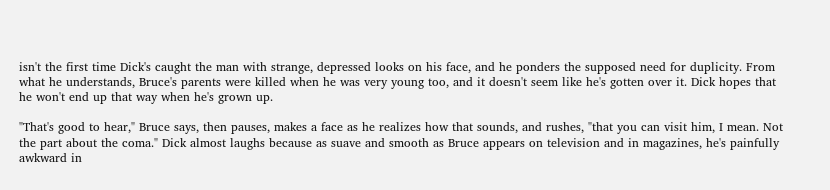isn't the first time Dick's caught the man with strange, depressed looks on his face, and he ponders the supposed need for duplicity. From what he understands, Bruce's parents were killed when he was very young too, and it doesn't seem like he's gotten over it. Dick hopes that he won't end up that way when he's grown up.

"That's good to hear," Bruce says, then pauses, makes a face as he realizes how that sounds, and rushes, "that you can visit him, I mean. Not the part about the coma." Dick almost laughs because as suave and smooth as Bruce appears on television and in magazines, he's painfully awkward in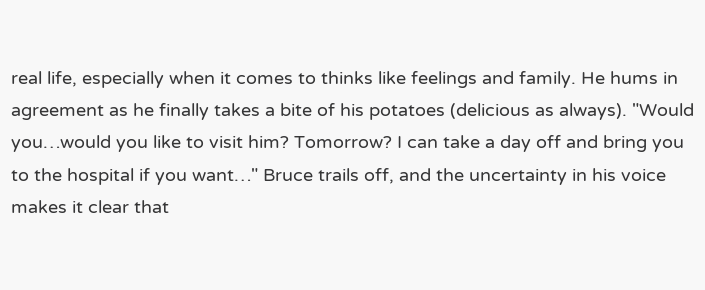real life, especially when it comes to thinks like feelings and family. He hums in agreement as he finally takes a bite of his potatoes (delicious as always). "Would you…would you like to visit him? Tomorrow? I can take a day off and bring you to the hospital if you want…" Bruce trails off, and the uncertainty in his voice makes it clear that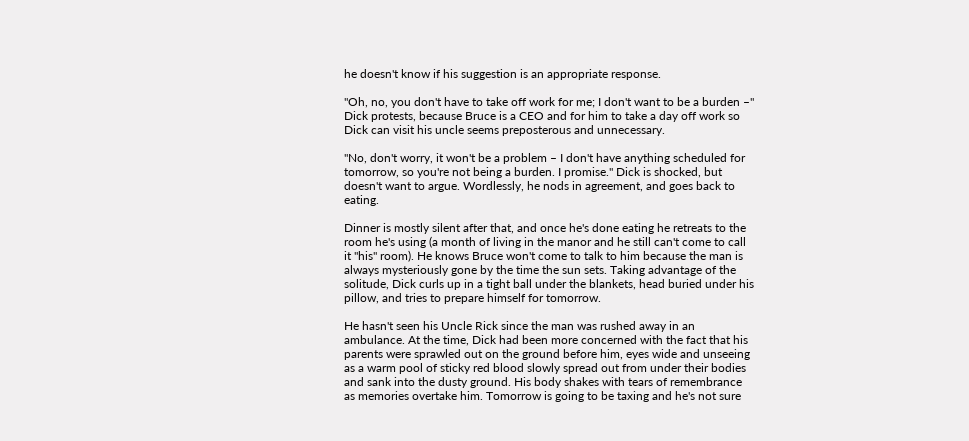he doesn't know if his suggestion is an appropriate response.

"Oh, no, you don't have to take off work for me; I don't want to be a burden –" Dick protests, because Bruce is a CEO and for him to take a day off work so Dick can visit his uncle seems preposterous and unnecessary.

"No, don't worry, it won't be a problem – I don't have anything scheduled for tomorrow, so you're not being a burden. I promise." Dick is shocked, but doesn't want to argue. Wordlessly, he nods in agreement, and goes back to eating.

Dinner is mostly silent after that, and once he's done eating he retreats to the room he's using (a month of living in the manor and he still can't come to call it "his" room). He knows Bruce won't come to talk to him because the man is always mysteriously gone by the time the sun sets. Taking advantage of the solitude, Dick curls up in a tight ball under the blankets, head buried under his pillow, and tries to prepare himself for tomorrow.

He hasn't seen his Uncle Rick since the man was rushed away in an ambulance. At the time, Dick had been more concerned with the fact that his parents were sprawled out on the ground before him, eyes wide and unseeing as a warm pool of sticky red blood slowly spread out from under their bodies and sank into the dusty ground. His body shakes with tears of remembrance as memories overtake him. Tomorrow is going to be taxing and he's not sure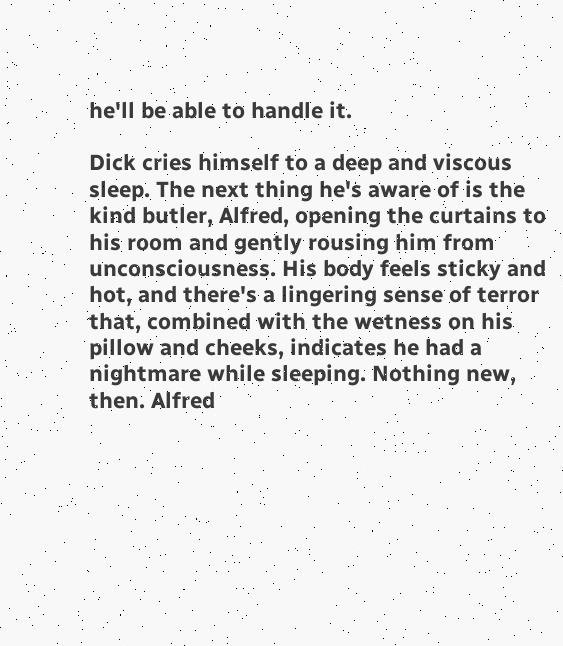he'll be able to handle it.

Dick cries himself to a deep and viscous sleep. The next thing he's aware of is the kind butler, Alfred, opening the curtains to his room and gently rousing him from unconsciousness. His body feels sticky and hot, and there's a lingering sense of terror that, combined with the wetness on his pillow and cheeks, indicates he had a nightmare while sleeping. Nothing new, then. Alfred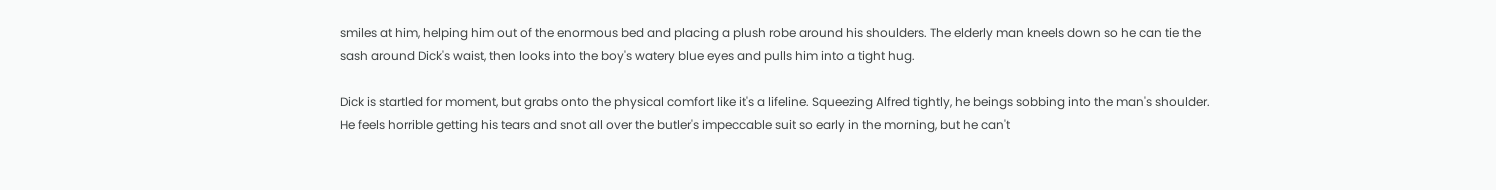smiles at him, helping him out of the enormous bed and placing a plush robe around his shoulders. The elderly man kneels down so he can tie the sash around Dick's waist, then looks into the boy's watery blue eyes and pulls him into a tight hug.

Dick is startled for moment, but grabs onto the physical comfort like it's a lifeline. Squeezing Alfred tightly, he beings sobbing into the man's shoulder. He feels horrible getting his tears and snot all over the butler's impeccable suit so early in the morning, but he can't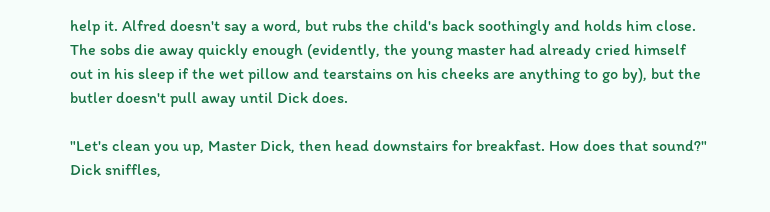help it. Alfred doesn't say a word, but rubs the child's back soothingly and holds him close. The sobs die away quickly enough (evidently, the young master had already cried himself out in his sleep if the wet pillow and tearstains on his cheeks are anything to go by), but the butler doesn't pull away until Dick does.

"Let's clean you up, Master Dick, then head downstairs for breakfast. How does that sound?" Dick sniffles,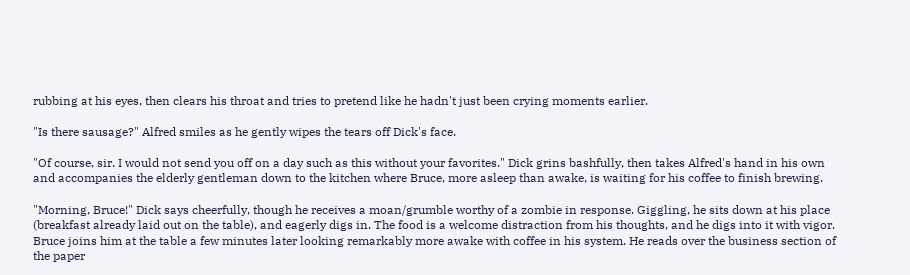rubbing at his eyes, then clears his throat and tries to pretend like he hadn't just been crying moments earlier.

"Is there sausage?" Alfred smiles as he gently wipes the tears off Dick's face.

"Of course, sir. I would not send you off on a day such as this without your favorites." Dick grins bashfully, then takes Alfred's hand in his own and accompanies the elderly gentleman down to the kitchen where Bruce, more asleep than awake, is waiting for his coffee to finish brewing.

"Morning, Bruce!" Dick says cheerfully, though he receives a moan/grumble worthy of a zombie in response. Giggling, he sits down at his place (breakfast already laid out on the table), and eagerly digs in. The food is a welcome distraction from his thoughts, and he digs into it with vigor. Bruce joins him at the table a few minutes later looking remarkably more awake with coffee in his system. He reads over the business section of the paper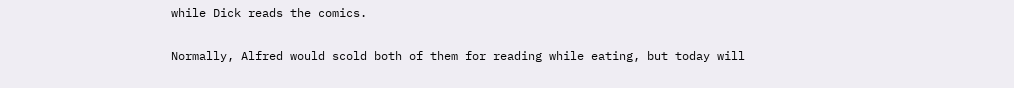while Dick reads the comics.

Normally, Alfred would scold both of them for reading while eating, but today will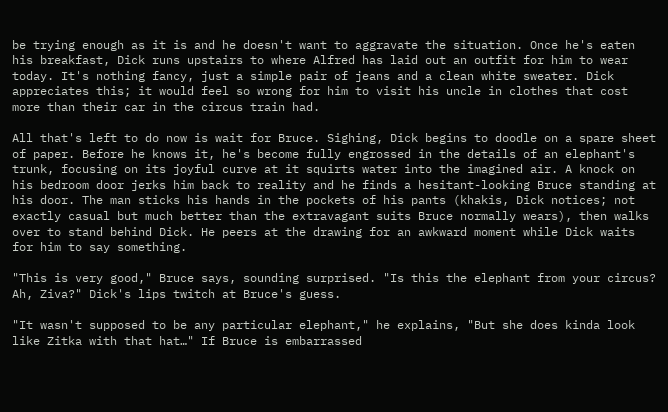be trying enough as it is and he doesn't want to aggravate the situation. Once he's eaten his breakfast, Dick runs upstairs to where Alfred has laid out an outfit for him to wear today. It's nothing fancy, just a simple pair of jeans and a clean white sweater. Dick appreciates this; it would feel so wrong for him to visit his uncle in clothes that cost more than their car in the circus train had.

All that's left to do now is wait for Bruce. Sighing, Dick begins to doodle on a spare sheet of paper. Before he knows it, he's become fully engrossed in the details of an elephant's trunk, focusing on its joyful curve at it squirts water into the imagined air. A knock on his bedroom door jerks him back to reality and he finds a hesitant-looking Bruce standing at his door. The man sticks his hands in the pockets of his pants (khakis, Dick notices; not exactly casual but much better than the extravagant suits Bruce normally wears), then walks over to stand behind Dick. He peers at the drawing for an awkward moment while Dick waits for him to say something.

"This is very good," Bruce says, sounding surprised. "Is this the elephant from your circus? Ah, Ziva?" Dick's lips twitch at Bruce's guess.

"It wasn't supposed to be any particular elephant," he explains, "But she does kinda look like Zitka with that hat…" If Bruce is embarrassed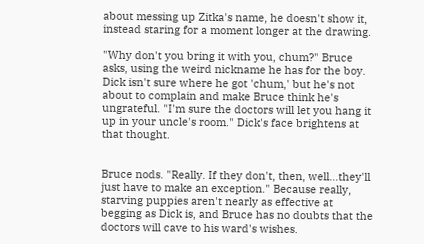about messing up Zitka's name, he doesn't show it, instead staring for a moment longer at the drawing.

"Why don't you bring it with you, chum?" Bruce asks, using the weird nickname he has for the boy. Dick isn't sure where he got 'chum,' but he's not about to complain and make Bruce think he's ungrateful. "I'm sure the doctors will let you hang it up in your uncle's room." Dick's face brightens at that thought.


Bruce nods. "Really. If they don't, then, well…they'll just have to make an exception." Because really, starving puppies aren't nearly as effective at begging as Dick is, and Bruce has no doubts that the doctors will cave to his ward's wishes.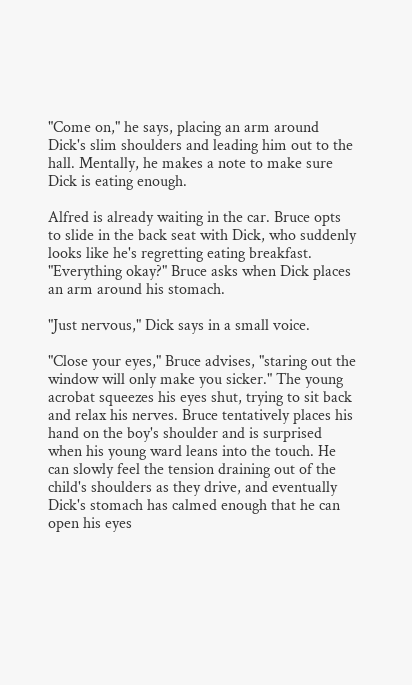"Come on," he says, placing an arm around Dick's slim shoulders and leading him out to the hall. Mentally, he makes a note to make sure Dick is eating enough.

Alfred is already waiting in the car. Bruce opts to slide in the back seat with Dick, who suddenly looks like he's regretting eating breakfast. "Everything okay?" Bruce asks when Dick places an arm around his stomach.

"Just nervous," Dick says in a small voice.

"Close your eyes," Bruce advises, "staring out the window will only make you sicker." The young acrobat squeezes his eyes shut, trying to sit back and relax his nerves. Bruce tentatively places his hand on the boy's shoulder and is surprised when his young ward leans into the touch. He can slowly feel the tension draining out of the child's shoulders as they drive, and eventually Dick's stomach has calmed enough that he can open his eyes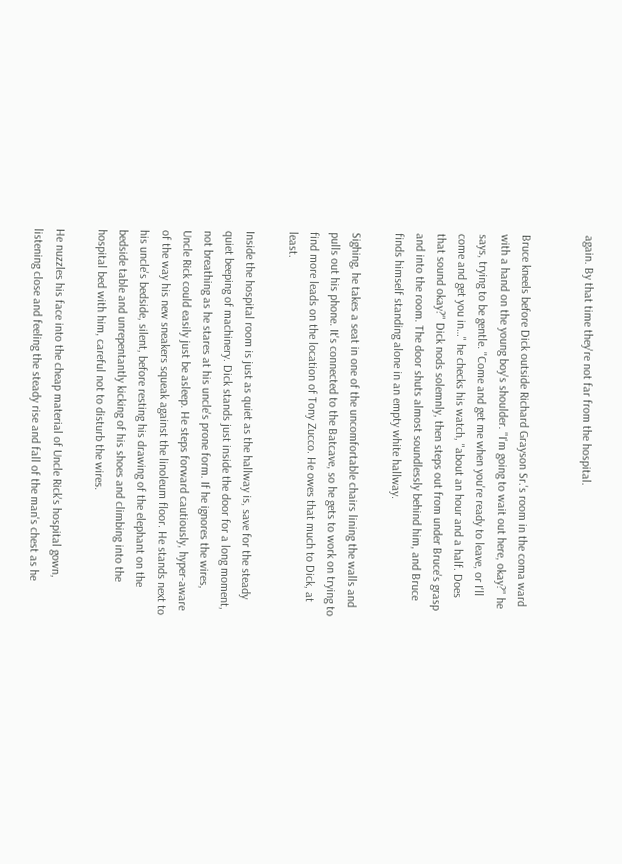again. By that time they're not far from the hospital.


Bruce kneels before Dick outside Richard Grayson Sr.'s room in the coma ward with a hand on the young boy's shoulder. "I'm going to wait out here, okay?" he says, trying to be gentle. "Come and get me when you're ready to leave, or I'll come and get you in…" he checks his watch, "about an hour and a half. Does that sound okay?" Dick nods solemnly, then steps out from under Bruce's grasp and into the room. The door shuts almost soundlessly behind him, and Bruce finds himself standing alone in an empty white hallway.

Sighing, he takes a seat in one of the uncomfortable chairs lining the walls and pulls out his phone. It's connected to the Batcave, so he gets to work on trying to find more leads on the location of Tony Zucco. He owes that much to Dick, at least.

Inside the hospital room is just as quiet as the hallway is, save for the steady quiet beeping of machinery. Dick stands just inside the door for a long moment, not breathing as he stares at his uncle's prone form. If he ignores the wires, Uncle Rick could easily just be asleep. He steps forward cautiously, hyper-aware of the way his new sneakers squeak against the linoleum floor. He stands next to his uncle's bedside, silent, before resting his drawing of the elephant on the bedside table and unrepentantly kicking of his shoes and climbing into the hospital bed with him, careful not to disturb the wires.

He nuzzles his face into the cheap material of Uncle Rick's hospital gown, listening close and feeling the steady rise and fall of the man's chest as he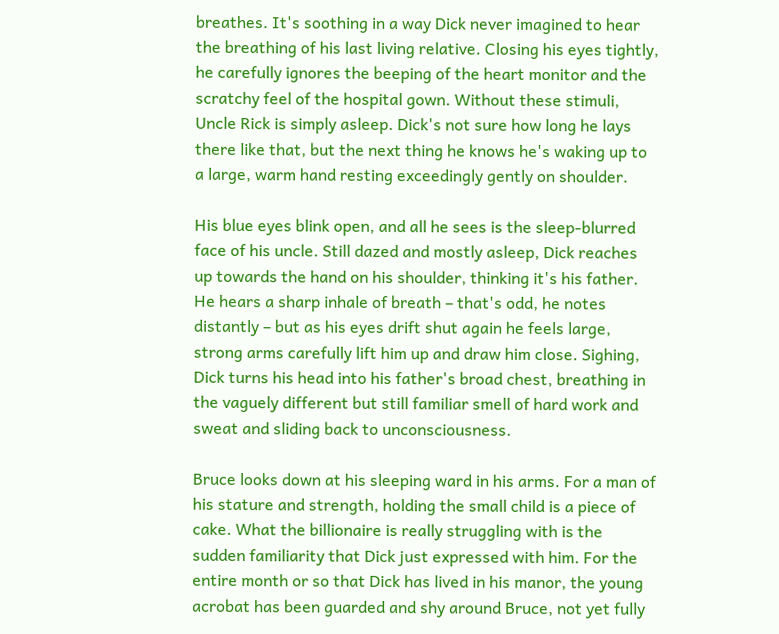breathes. It's soothing in a way Dick never imagined to hear the breathing of his last living relative. Closing his eyes tightly, he carefully ignores the beeping of the heart monitor and the scratchy feel of the hospital gown. Without these stimuli, Uncle Rick is simply asleep. Dick's not sure how long he lays there like that, but the next thing he knows he's waking up to a large, warm hand resting exceedingly gently on shoulder.

His blue eyes blink open, and all he sees is the sleep-blurred face of his uncle. Still dazed and mostly asleep, Dick reaches up towards the hand on his shoulder, thinking it's his father. He hears a sharp inhale of breath – that's odd, he notes distantly – but as his eyes drift shut again he feels large, strong arms carefully lift him up and draw him close. Sighing, Dick turns his head into his father's broad chest, breathing in the vaguely different but still familiar smell of hard work and sweat and sliding back to unconsciousness.

Bruce looks down at his sleeping ward in his arms. For a man of his stature and strength, holding the small child is a piece of cake. What the billionaire is really struggling with is the sudden familiarity that Dick just expressed with him. For the entire month or so that Dick has lived in his manor, the young acrobat has been guarded and shy around Bruce, not yet fully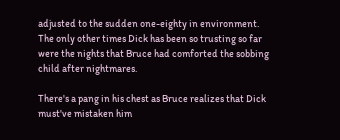adjusted to the sudden one-eighty in environment. The only other times Dick has been so trusting so far were the nights that Bruce had comforted the sobbing child after nightmares.

There's a pang in his chest as Bruce realizes that Dick must've mistaken him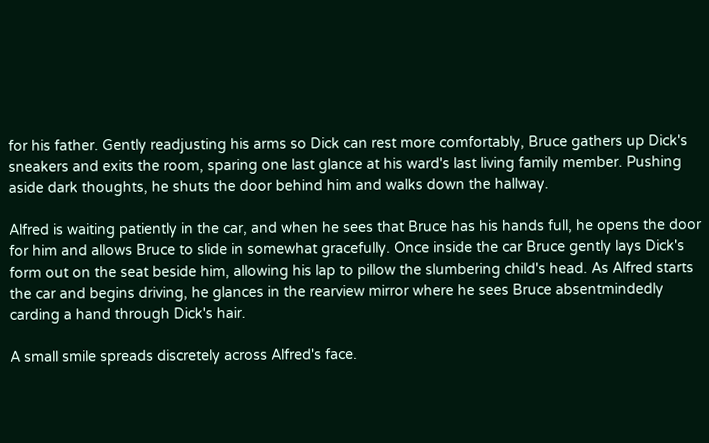for his father. Gently readjusting his arms so Dick can rest more comfortably, Bruce gathers up Dick's sneakers and exits the room, sparing one last glance at his ward's last living family member. Pushing aside dark thoughts, he shuts the door behind him and walks down the hallway.

Alfred is waiting patiently in the car, and when he sees that Bruce has his hands full, he opens the door for him and allows Bruce to slide in somewhat gracefully. Once inside the car Bruce gently lays Dick's form out on the seat beside him, allowing his lap to pillow the slumbering child's head. As Alfred starts the car and begins driving, he glances in the rearview mirror where he sees Bruce absentmindedly carding a hand through Dick's hair.

A small smile spreads discretely across Alfred's face.